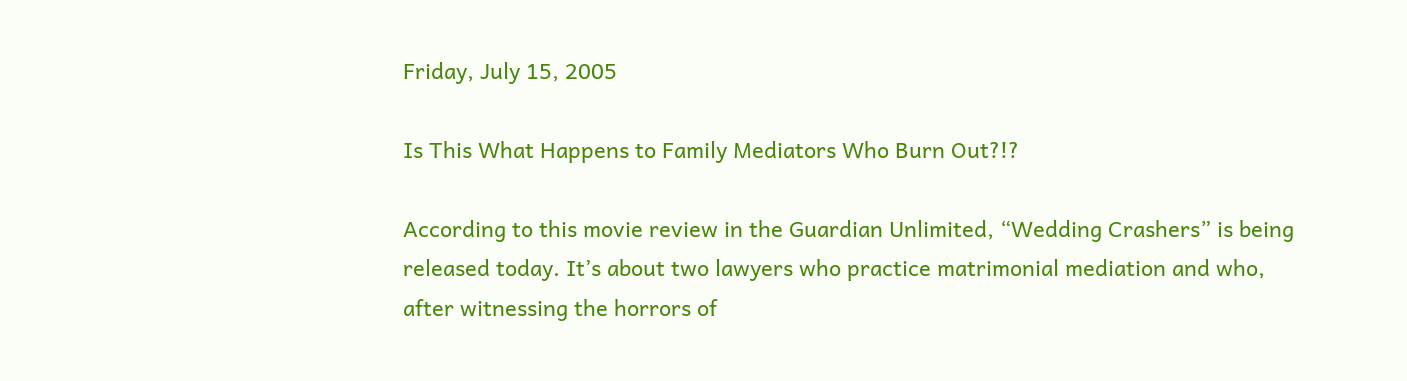Friday, July 15, 2005

Is This What Happens to Family Mediators Who Burn Out?!?

According to this movie review in the Guardian Unlimited, “Wedding Crashers” is being released today. It’s about two lawyers who practice matrimonial mediation and who, after witnessing the horrors of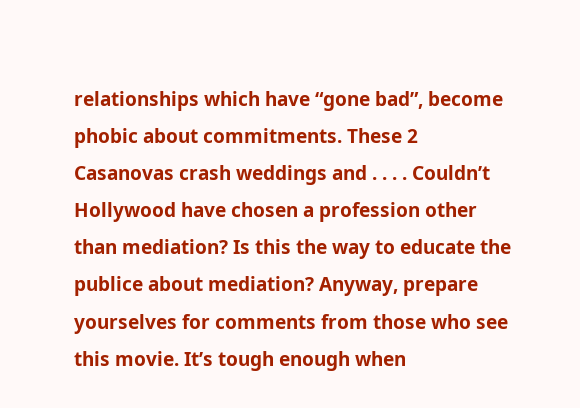relationships which have “gone bad”, become phobic about commitments. These 2 Casanovas crash weddings and . . . . Couldn’t Hollywood have chosen a profession other than mediation? Is this the way to educate the publice about mediation? Anyway, prepare yourselves for comments from those who see this movie. It’s tough enough when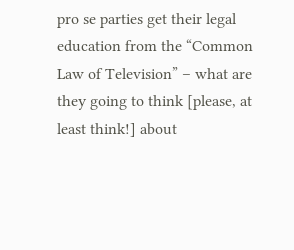pro se parties get their legal education from the “Common Law of Television” – what are they going to think [please, at least think!] about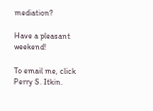mediation?

Have a pleasant weekend!

To email me, click Perry S. Itkin.